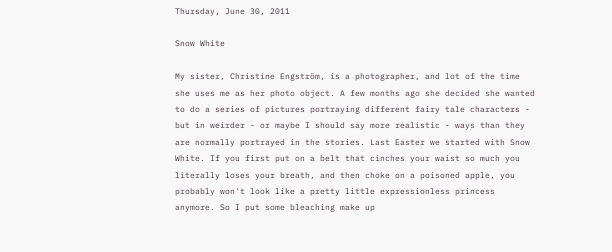Thursday, June 30, 2011

Snow White

My sister, Christine Engström, is a photographer, and lot of the time she uses me as her photo object. A few months ago she decided she wanted to do a series of pictures portraying different fairy tale characters - but in weirder - or maybe I should say more realistic - ways than they are normally portrayed in the stories. Last Easter we started with Snow White. If you first put on a belt that cinches your waist so much you literally loses your breath, and then choke on a poisoned apple, you probably won't look like a pretty little expressionless princess anymore. So I put some bleaching make up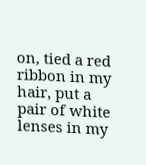on, tied a red ribbon in my hair, put a pair of white lenses in my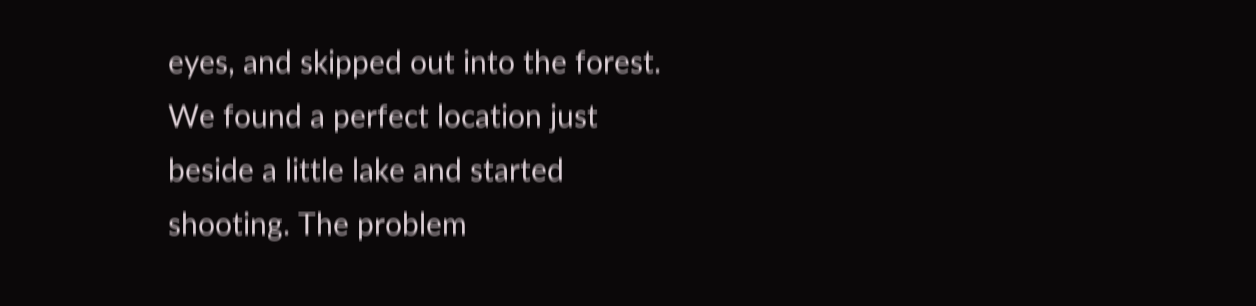eyes, and skipped out into the forest. We found a perfect location just beside a little lake and started shooting. The problem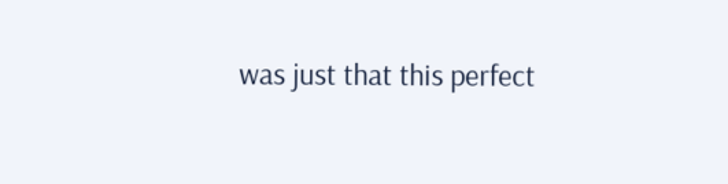was just that this perfect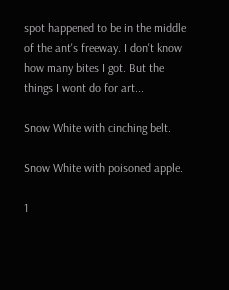spot happened to be in the middle of the ant's freeway. I don't know how many bites I got. But the things I wont do for art...

Snow White with cinching belt.

Snow White with poisoned apple.

1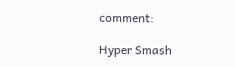comment:

Hyper Smash